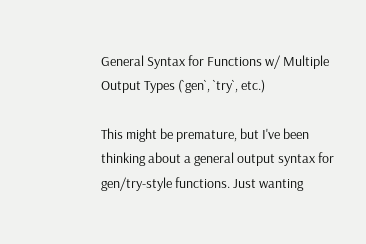General Syntax for Functions w/ Multiple Output Types (`gen`, `try`, etc.)

This might be premature, but I've been thinking about a general output syntax for gen/try-style functions. Just wanting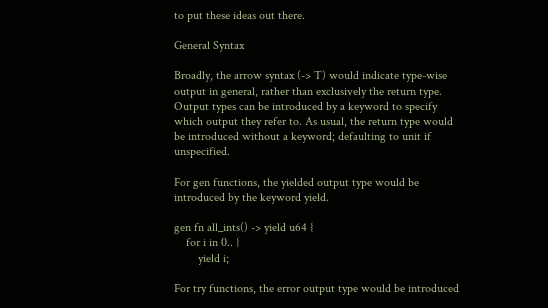to put these ideas out there.

General Syntax

Broadly, the arrow syntax (-> T) would indicate type-wise output in general, rather than exclusively the return type. Output types can be introduced by a keyword to specify which output they refer to. As usual, the return type would be introduced without a keyword; defaulting to unit if unspecified.

For gen functions, the yielded output type would be introduced by the keyword yield.

gen fn all_ints() -> yield u64 {
    for i in 0.. {
        yield i;

For try functions, the error output type would be introduced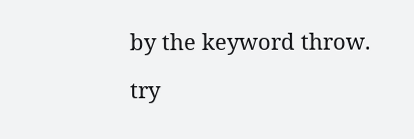by the keyword throw.

try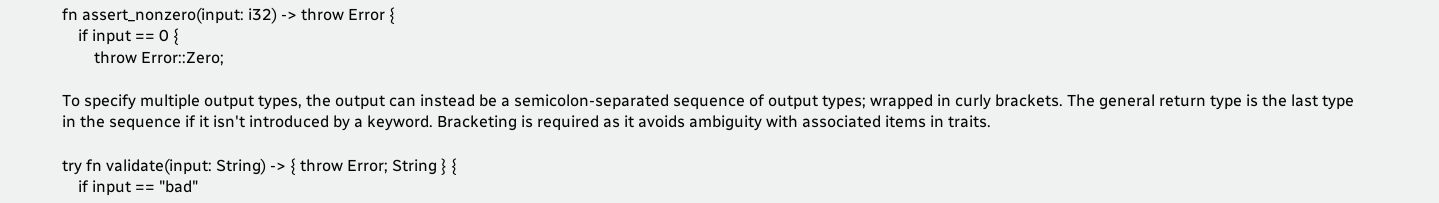fn assert_nonzero(input: i32) -> throw Error {
    if input == 0 {
        throw Error::Zero;

To specify multiple output types, the output can instead be a semicolon-separated sequence of output types; wrapped in curly brackets. The general return type is the last type in the sequence if it isn't introduced by a keyword. Bracketing is required as it avoids ambiguity with associated items in traits.

try fn validate(input: String) -> { throw Error; String } {
    if input == "bad"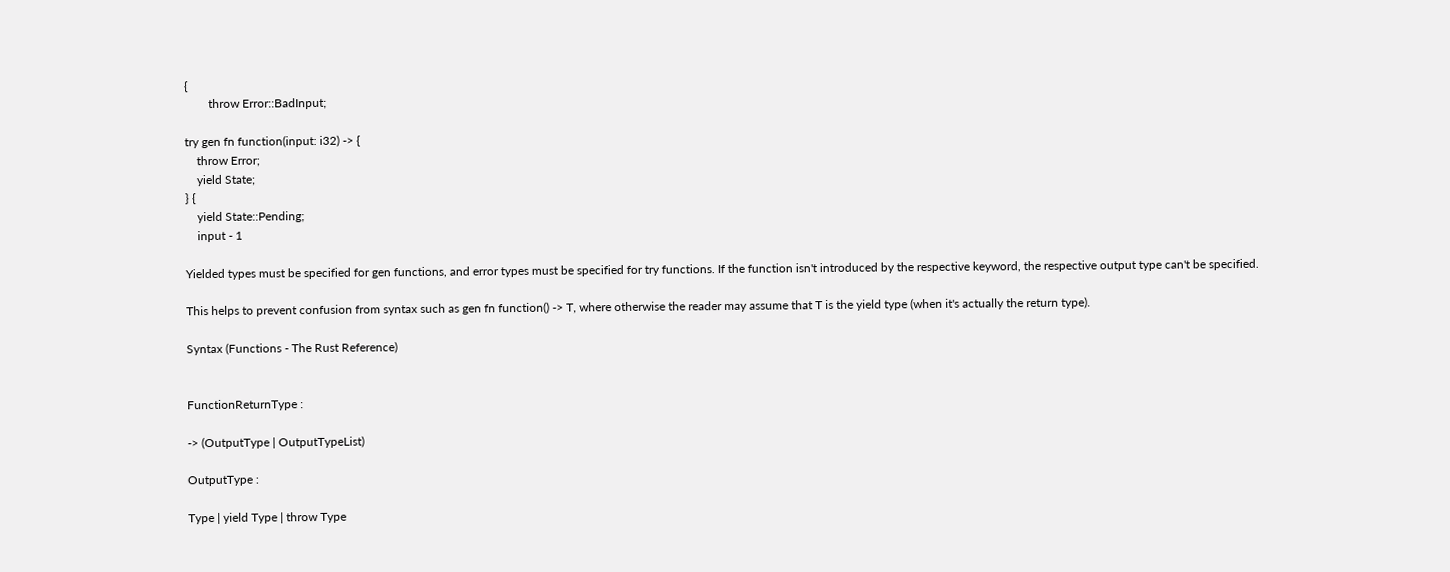{
        throw Error::BadInput;

try gen fn function(input: i32) -> {
    throw Error;
    yield State;
} {
    yield State::Pending;
    input - 1

Yielded types must be specified for gen functions, and error types must be specified for try functions. If the function isn't introduced by the respective keyword, the respective output type can't be specified.

This helps to prevent confusion from syntax such as gen fn function() -> T, where otherwise the reader may assume that T is the yield type (when it's actually the return type).

Syntax (Functions - The Rust Reference)


FunctionReturnType :

-> (OutputType | OutputTypeList)

OutputType :

Type | yield Type | throw Type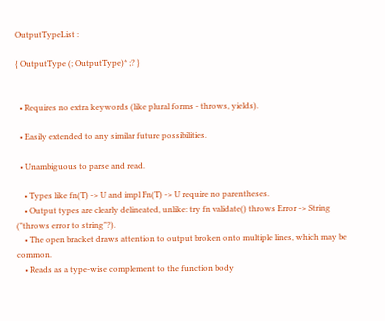OutputTypeList :

{ OutputType (; OutputType)* ;? }


  • Requires no extra keywords (like plural forms - throws, yields).

  • Easily extended to any similar future possibilities.

  • Unambiguous to parse and read.

    • Types like fn(T) -> U and impl Fn(T) -> U require no parentheses.
    • Output types are clearly delineated, unlike: try fn validate() throws Error -> String ("throws error to string"?).
    • The open bracket draws attention to output broken onto multiple lines, which may be common.
    • Reads as a type-wise complement to the function body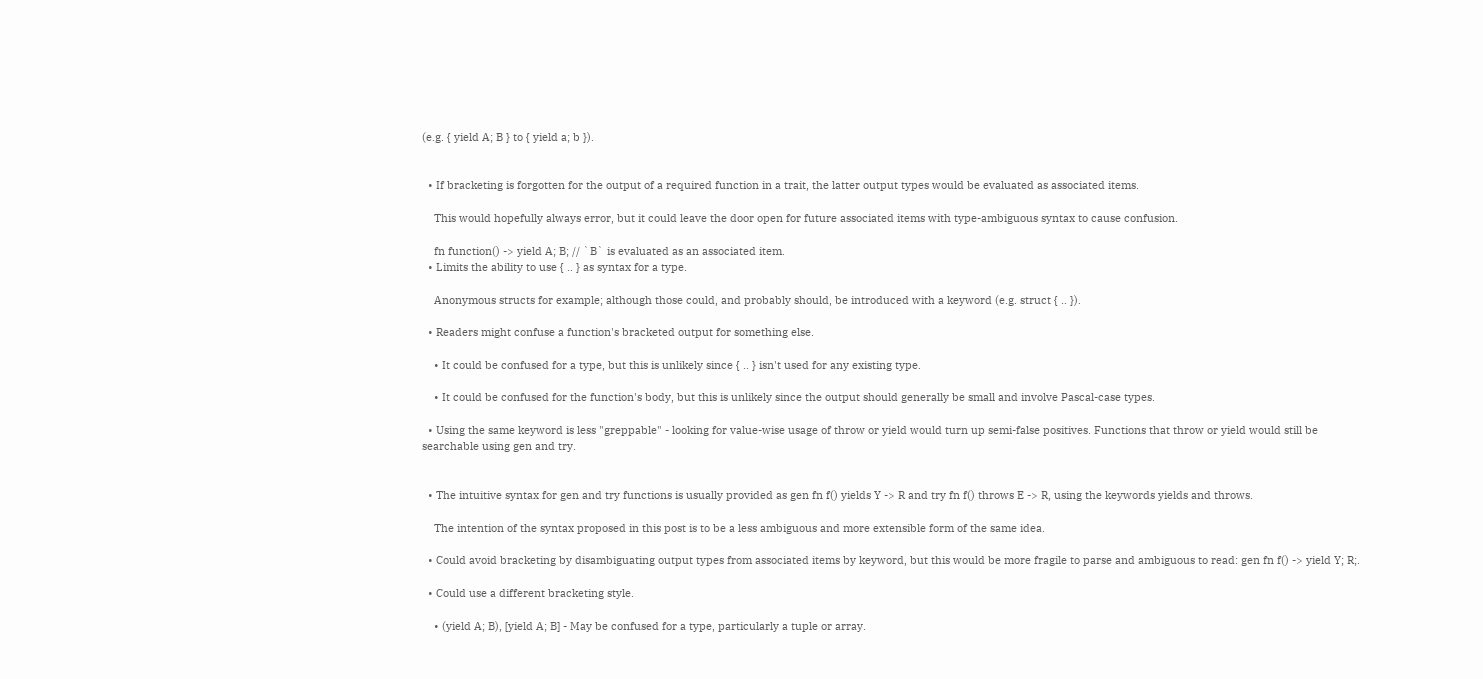(e.g. { yield A; B } to { yield a; b }).


  • If bracketing is forgotten for the output of a required function in a trait, the latter output types would be evaluated as associated items.

    This would hopefully always error, but it could leave the door open for future associated items with type-ambiguous syntax to cause confusion.

    fn function() -> yield A; B; // `B` is evaluated as an associated item.
  • Limits the ability to use { .. } as syntax for a type.

    Anonymous structs for example; although those could, and probably should, be introduced with a keyword (e.g. struct { .. }).

  • Readers might confuse a function's bracketed output for something else.

    • It could be confused for a type, but this is unlikely since { .. } isn't used for any existing type.

    • It could be confused for the function's body, but this is unlikely since the output should generally be small and involve Pascal-case types.

  • Using the same keyword is less "greppable" - looking for value-wise usage of throw or yield would turn up semi-false positives. Functions that throw or yield would still be searchable using gen and try.


  • The intuitive syntax for gen and try functions is usually provided as gen fn f() yields Y -> R and try fn f() throws E -> R, using the keywords yields and throws.

    The intention of the syntax proposed in this post is to be a less ambiguous and more extensible form of the same idea.

  • Could avoid bracketing by disambiguating output types from associated items by keyword, but this would be more fragile to parse and ambiguous to read: gen fn f() -> yield Y; R;.

  • Could use a different bracketing style.

    • (yield A; B), [yield A; B] - May be confused for a type, particularly a tuple or array.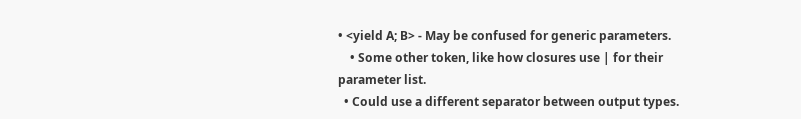• <yield A; B> - May be confused for generic parameters.
    • Some other token, like how closures use | for their parameter list.
  • Could use a different separator between output types.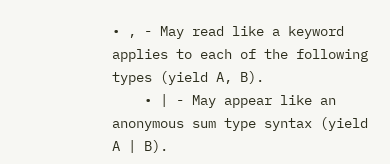• , - May read like a keyword applies to each of the following types (yield A, B).
    • | - May appear like an anonymous sum type syntax (yield A | B).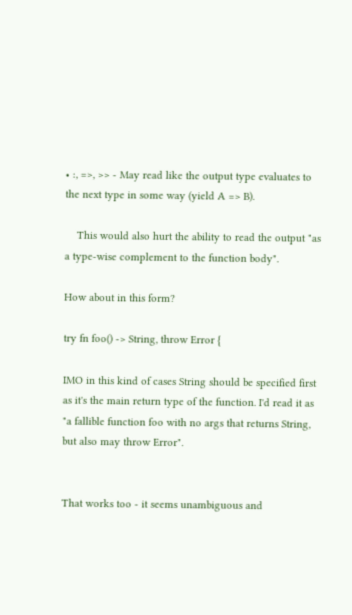• :, =>, >> - May read like the output type evaluates to the next type in some way (yield A => B).

    This would also hurt the ability to read the output "as a type-wise complement to the function body".

How about in this form?

try fn foo() -> String, throw Error {

IMO in this kind of cases String should be specified first as it's the main return type of the function. I'd read it as "a fallible function foo with no args that returns String, but also may throw Error".


That works too - it seems unambiguous and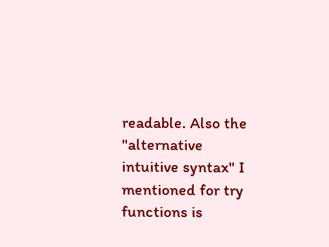readable. Also the "alternative intuitive syntax" I mentioned for try functions is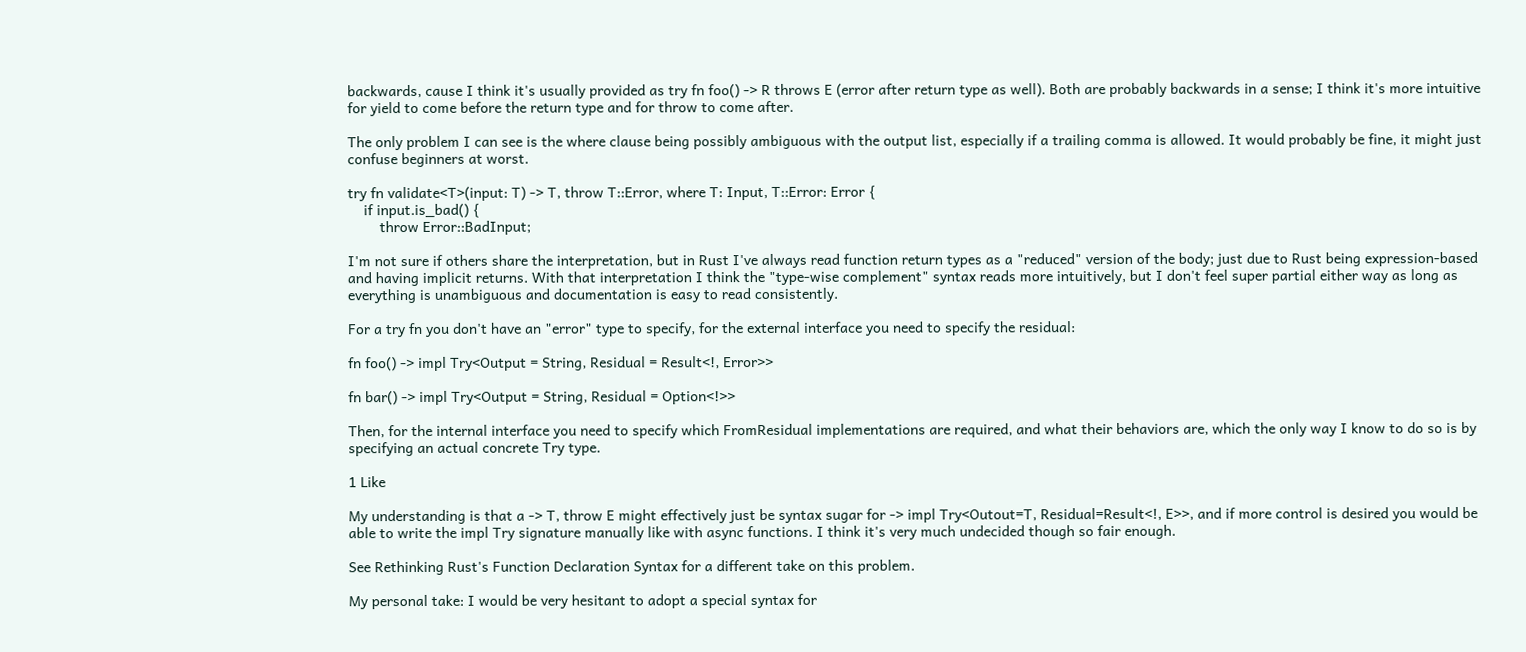backwards, cause I think it's usually provided as try fn foo() -> R throws E (error after return type as well). Both are probably backwards in a sense; I think it's more intuitive for yield to come before the return type and for throw to come after.

The only problem I can see is the where clause being possibly ambiguous with the output list, especially if a trailing comma is allowed. It would probably be fine, it might just confuse beginners at worst.

try fn validate<T>(input: T) -> T, throw T::Error, where T: Input, T::Error: Error {
    if input.is_bad() {
        throw Error::BadInput;

I'm not sure if others share the interpretation, but in Rust I've always read function return types as a "reduced" version of the body; just due to Rust being expression-based and having implicit returns. With that interpretation I think the "type-wise complement" syntax reads more intuitively, but I don't feel super partial either way as long as everything is unambiguous and documentation is easy to read consistently.

For a try fn you don't have an "error" type to specify, for the external interface you need to specify the residual:

fn foo() -> impl Try<Output = String, Residual = Result<!, Error>>

fn bar() -> impl Try<Output = String, Residual = Option<!>>

Then, for the internal interface you need to specify which FromResidual implementations are required, and what their behaviors are, which the only way I know to do so is by specifying an actual concrete Try type.

1 Like

My understanding is that a -> T, throw E might effectively just be syntax sugar for -> impl Try<Outout=T, Residual=Result<!, E>>, and if more control is desired you would be able to write the impl Try signature manually like with async functions. I think it's very much undecided though so fair enough.

See Rethinking Rust's Function Declaration Syntax for a different take on this problem.

My personal take: I would be very hesitant to adopt a special syntax for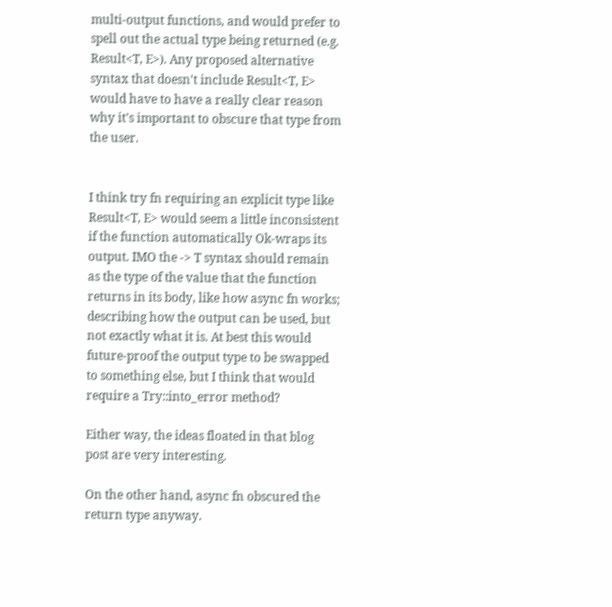multi-output functions, and would prefer to spell out the actual type being returned (e.g. Result<T, E>). Any proposed alternative syntax that doesn't include Result<T, E> would have to have a really clear reason why it's important to obscure that type from the user.


I think try fn requiring an explicit type like Result<T, E> would seem a little inconsistent if the function automatically Ok-wraps its output. IMO the -> T syntax should remain as the type of the value that the function returns in its body, like how async fn works; describing how the output can be used, but not exactly what it is. At best this would future-proof the output type to be swapped to something else, but I think that would require a Try::into_error method?

Either way, the ideas floated in that blog post are very interesting.

On the other hand, async fn obscured the return type anyway.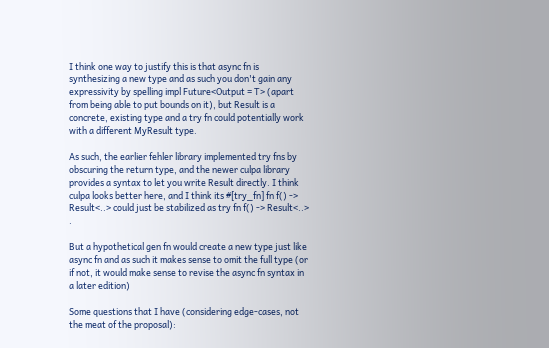I think one way to justify this is that async fn is synthesizing a new type and as such you don't gain any expressivity by spelling impl Future<Output = T> (apart from being able to put bounds on it), but Result is a concrete, existing type and a try fn could potentially work with a different MyResult type.

As such, the earlier fehler library implemented try fns by obscuring the return type, and the newer culpa library provides a syntax to let you write Result directly. I think culpa looks better here, and I think its #[try_fn] fn f() -> Result<..> could just be stabilized as try fn f() -> Result<..> .

But a hypothetical gen fn would create a new type just like async fn and as such it makes sense to omit the full type (or if not, it would make sense to revise the async fn syntax in a later edition)

Some questions that I have (considering edge-cases, not the meat of the proposal):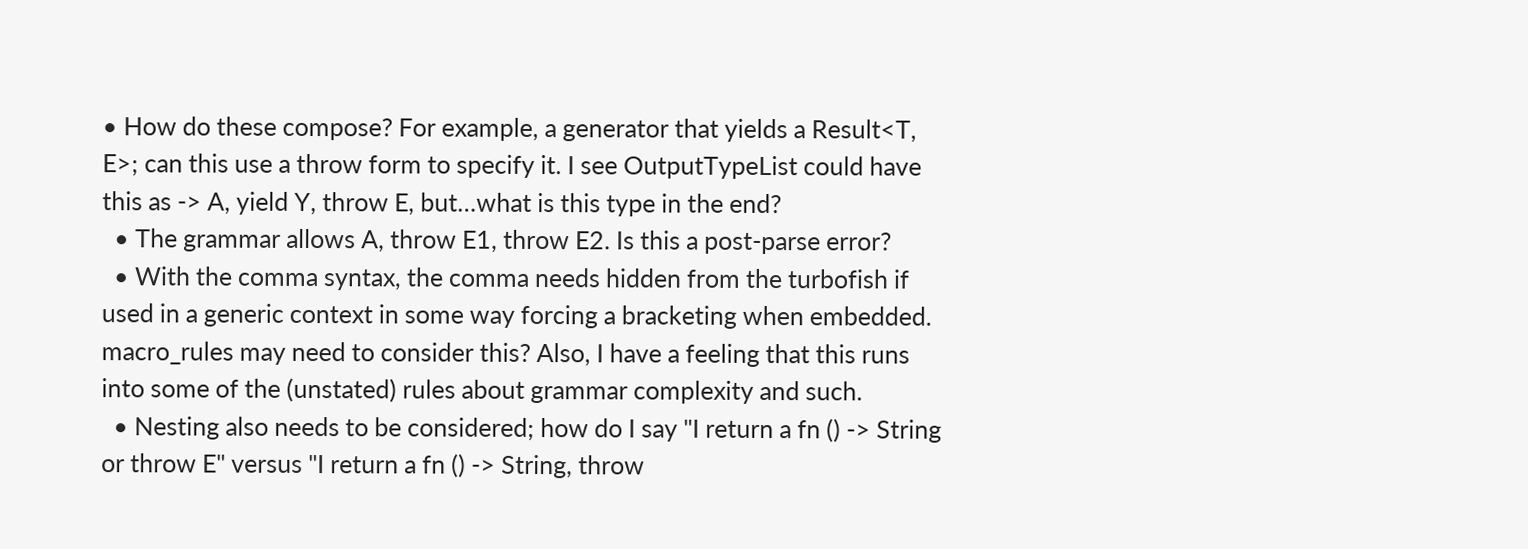• How do these compose? For example, a generator that yields a Result<T, E>; can this use a throw form to specify it. I see OutputTypeList could have this as -> A, yield Y, throw E, but…what is this type in the end?
  • The grammar allows A, throw E1, throw E2. Is this a post-parse error?
  • With the comma syntax, the comma needs hidden from the turbofish if used in a generic context in some way forcing a bracketing when embedded. macro_rules may need to consider this? Also, I have a feeling that this runs into some of the (unstated) rules about grammar complexity and such.
  • Nesting also needs to be considered; how do I say "I return a fn () -> String or throw E" versus "I return a fn () -> String, throw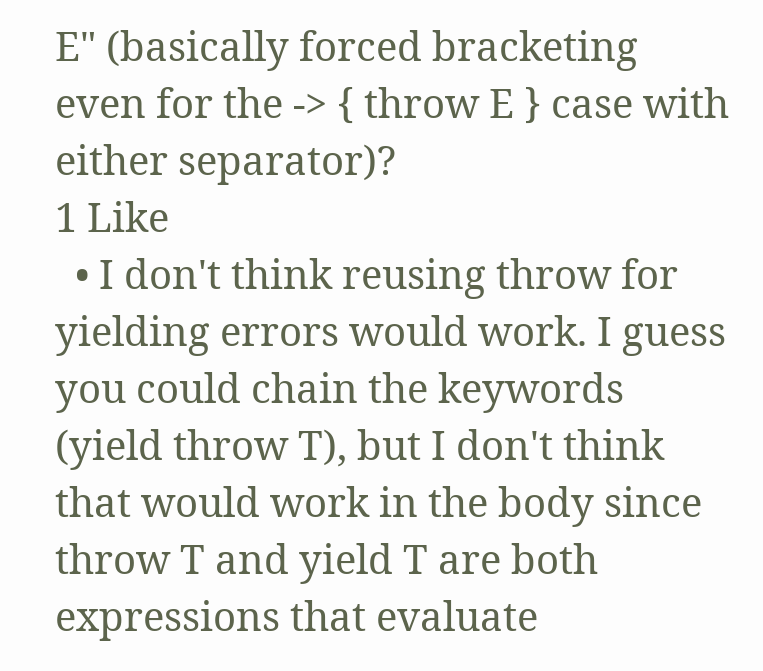E" (basically forced bracketing even for the -> { throw E } case with either separator)?
1 Like
  • I don't think reusing throw for yielding errors would work. I guess you could chain the keywords (yield throw T), but I don't think that would work in the body since throw T and yield T are both expressions that evaluate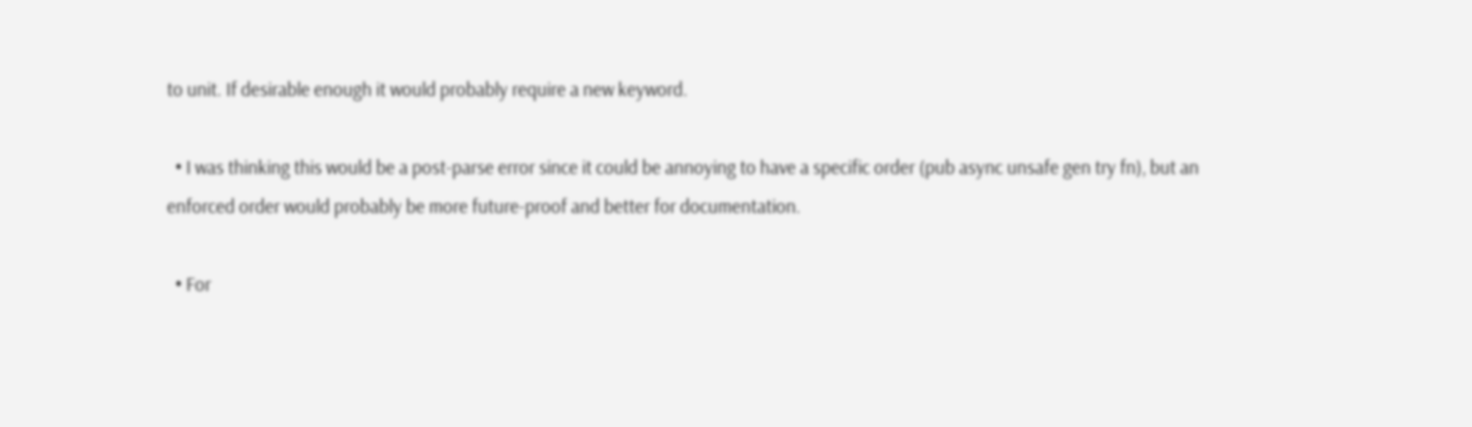to unit. If desirable enough it would probably require a new keyword.

  • I was thinking this would be a post-parse error since it could be annoying to have a specific order (pub async unsafe gen try fn), but an enforced order would probably be more future-proof and better for documentation.

  • For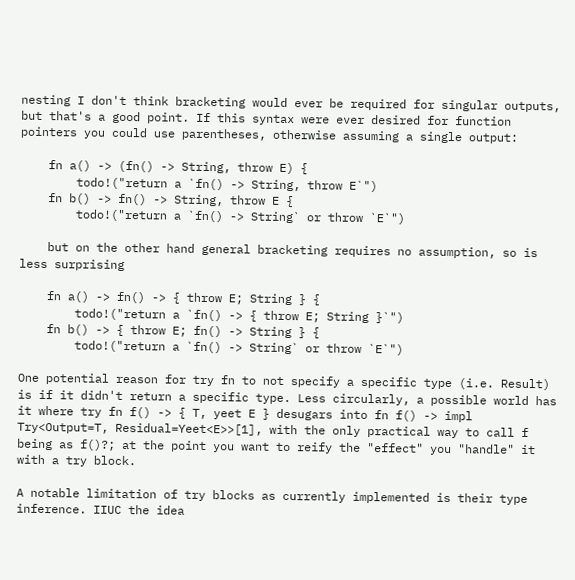nesting I don't think bracketing would ever be required for singular outputs, but that's a good point. If this syntax were ever desired for function pointers you could use parentheses, otherwise assuming a single output:

    fn a() -> (fn() -> String, throw E) {
        todo!("return a `fn() -> String, throw E`")
    fn b() -> fn() -> String, throw E {
        todo!("return a `fn() -> String` or throw `E`")

    but on the other hand general bracketing requires no assumption, so is less surprising

    fn a() -> fn() -> { throw E; String } {
        todo!("return a `fn() -> { throw E; String }`")
    fn b() -> { throw E; fn() -> String } {
        todo!("return a `fn() -> String` or throw `E`")

One potential reason for try fn to not specify a specific type (i.e. Result) is if it didn't return a specific type. Less circularly, a possible world has it where try fn f() -> { T, yeet E } desugars into fn f() -> impl Try<Output=T, Residual=Yeet<E>>[1], with the only practical way to call f being as f()?; at the point you want to reify the "effect" you "handle" it with a try block.

A notable limitation of try blocks as currently implemented is their type inference. IIUC the idea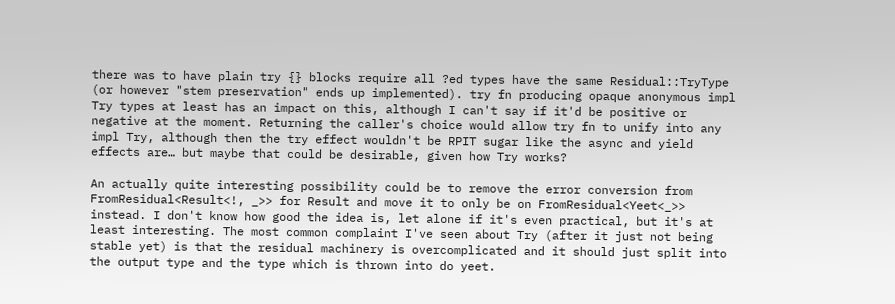there was to have plain try {} blocks require all ?ed types have the same Residual::TryType (or however "stem preservation" ends up implemented). try fn producing opaque anonymous impl Try types at least has an impact on this, although I can't say if it'd be positive or negative at the moment. Returning the caller's choice would allow try fn to unify into any impl Try, although then the try effect wouldn't be RPIT sugar like the async and yield effects are… but maybe that could be desirable, given how Try works?

An actually quite interesting possibility could be to remove the error conversion from FromResidual<Result<!, _>> for Result and move it to only be on FromResidual<Yeet<_>> instead. I don't know how good the idea is, let alone if it's even practical, but it's at least interesting. The most common complaint I've seen about Try (after it just not being stable yet) is that the residual machinery is overcomplicated and it should just split into the output type and the type which is thrown into do yeet.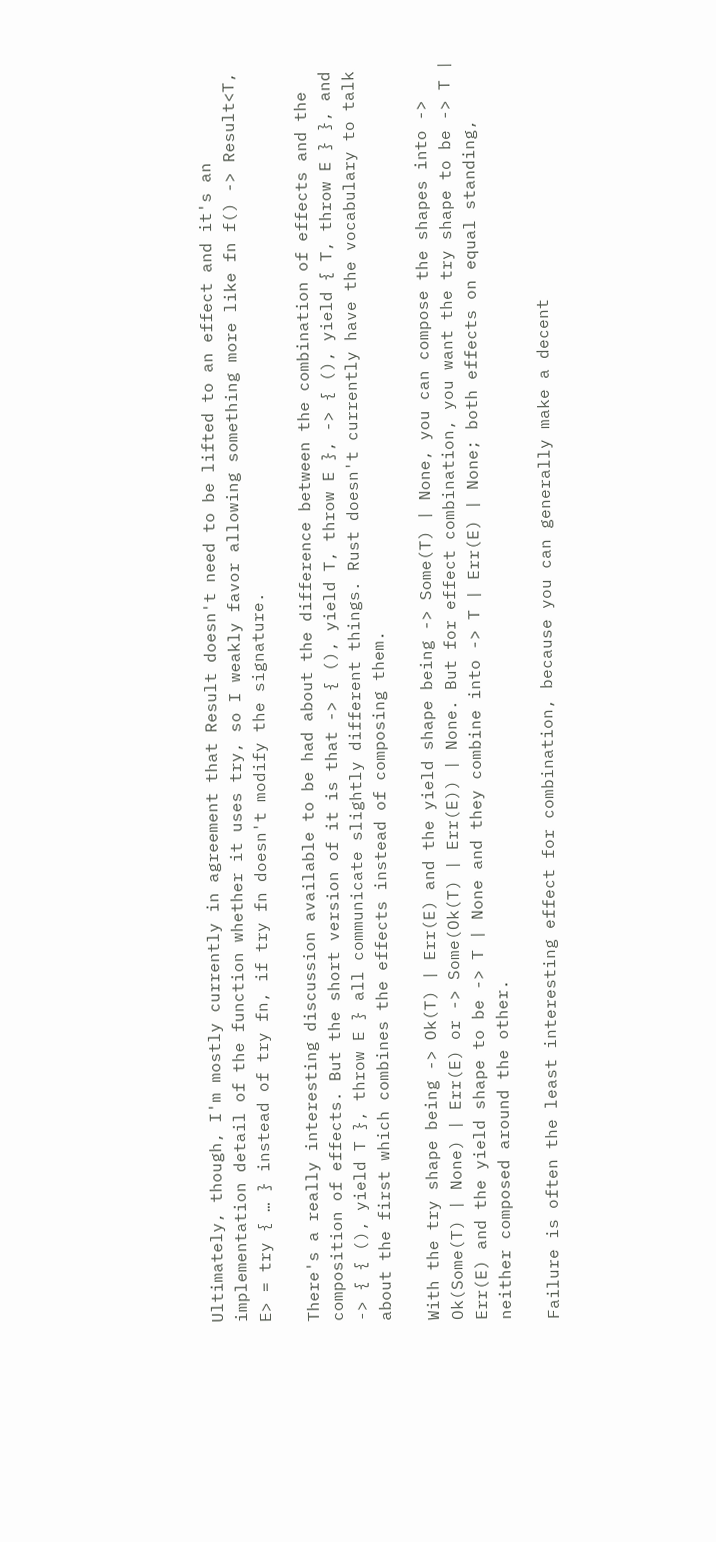Ultimately, though, I'm mostly currently in agreement that Result doesn't need to be lifted to an effect and it's an implementation detail of the function whether it uses try, so I weakly favor allowing something more like fn f() -> Result<T, E> = try { … } instead of try fn, if try fn doesn't modify the signature.

There's a really interesting discussion available to be had about the difference between the combination of effects and the composition of effects. But the short version of it is that -> { (), yield T, throw E }, -> { (), yield { T, throw E } }, and -> { { (), yield T }, throw E } all communicate slightly different things. Rust doesn't currently have the vocabulary to talk about the first which combines the effects instead of composing them.

With the try shape being -> Ok(T) | Err(E) and the yield shape being -> Some(T) | None, you can compose the shapes into -> Ok(Some(T) | None) | Err(E) or -> Some(Ok(T) | Err(E)) | None. But for effect combination, you want the try shape to be -> T | Err(E) and the yield shape to be -> T | None and they combine into -> T | Err(E) | None; both effects on equal standing, neither composed around the other.

Failure is often the least interesting effect for combination, because you can generally make a decent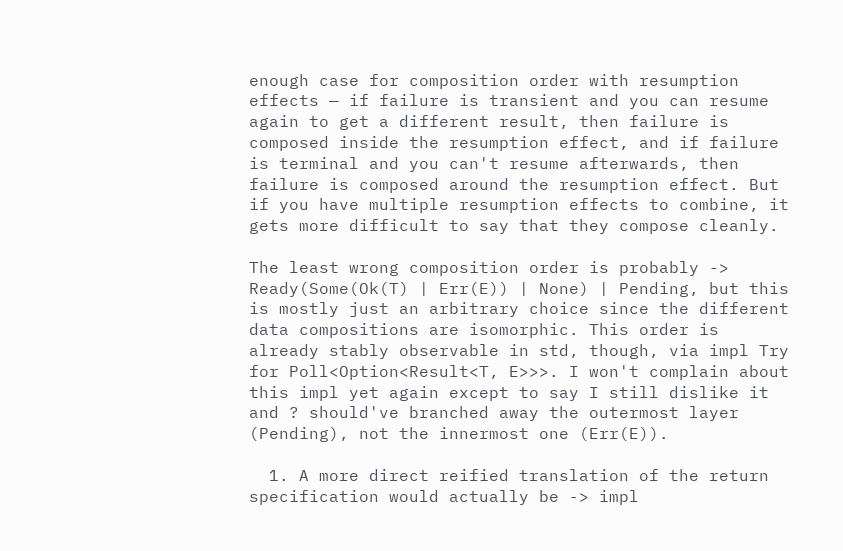enough case for composition order with resumption effects — if failure is transient and you can resume again to get a different result, then failure is composed inside the resumption effect, and if failure is terminal and you can't resume afterwards, then failure is composed around the resumption effect. But if you have multiple resumption effects to combine, it gets more difficult to say that they compose cleanly.

The least wrong composition order is probably -> Ready(Some(Ok(T) | Err(E)) | None) | Pending, but this is mostly just an arbitrary choice since the different data compositions are isomorphic. This order is already stably observable in std, though, via impl Try for Poll<Option<Result<T, E>>>. I won't complain about this impl yet again except to say I still dislike it and ? should've branched away the outermost layer (Pending), not the innermost one (Err(E)).

  1. A more direct reified translation of the return specification would actually be -> impl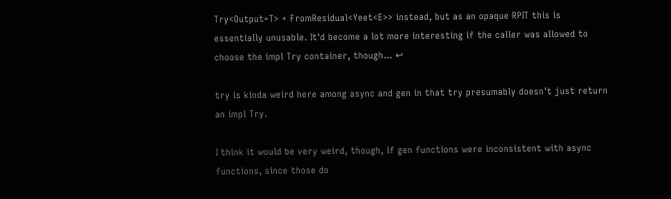Try<Output=T> + FromResidual<Yeet<E>> instead, but as an opaque RPIT this is essentially unusable. It'd become a lot more interesting if the caller was allowed to choose the impl Try container, though… ↩

try is kinda weird here among async and gen in that try presumably doesn't just return an impl Try.

I think it would be very weird, though, if gen functions were inconsistent with async functions, since those do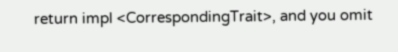return impl <CorrespondingTrait>, and you omit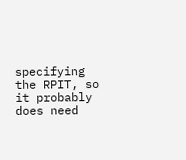specifying the RPIT, so it probably does need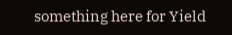something here for Yield